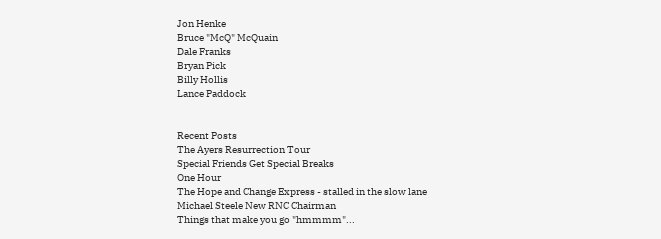Jon Henke
Bruce "McQ" McQuain
Dale Franks
Bryan Pick
Billy Hollis
Lance Paddock


Recent Posts
The Ayers Resurrection Tour
Special Friends Get Special Breaks
One Hour
The Hope and Change Express - stalled in the slow lane
Michael Steele New RNC Chairman
Things that make you go "hmmmm"...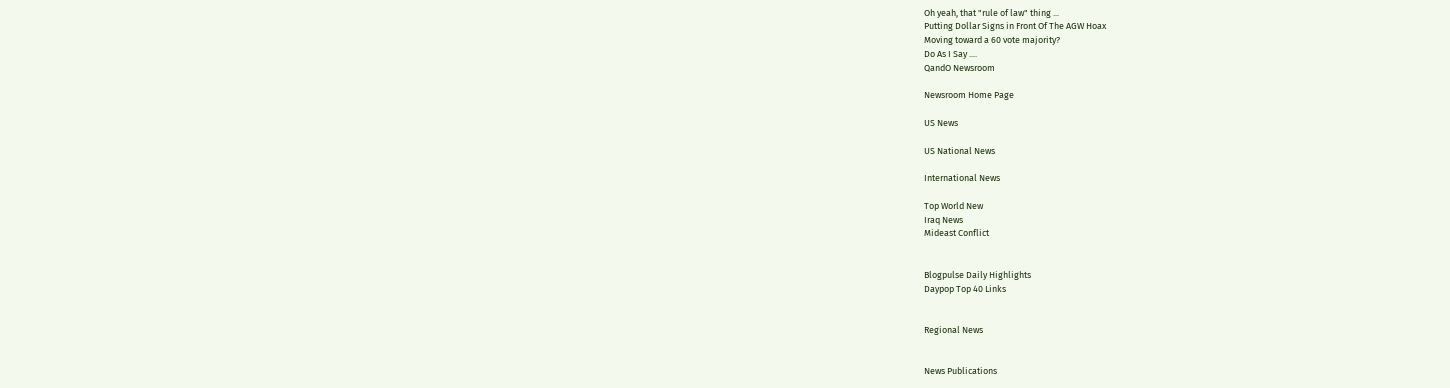Oh yeah, that "rule of law" thing ...
Putting Dollar Signs in Front Of The AGW Hoax
Moving toward a 60 vote majority?
Do As I Say ....
QandO Newsroom

Newsroom Home Page

US News

US National News

International News

Top World New
Iraq News
Mideast Conflict


Blogpulse Daily Highlights
Daypop Top 40 Links


Regional News


News Publications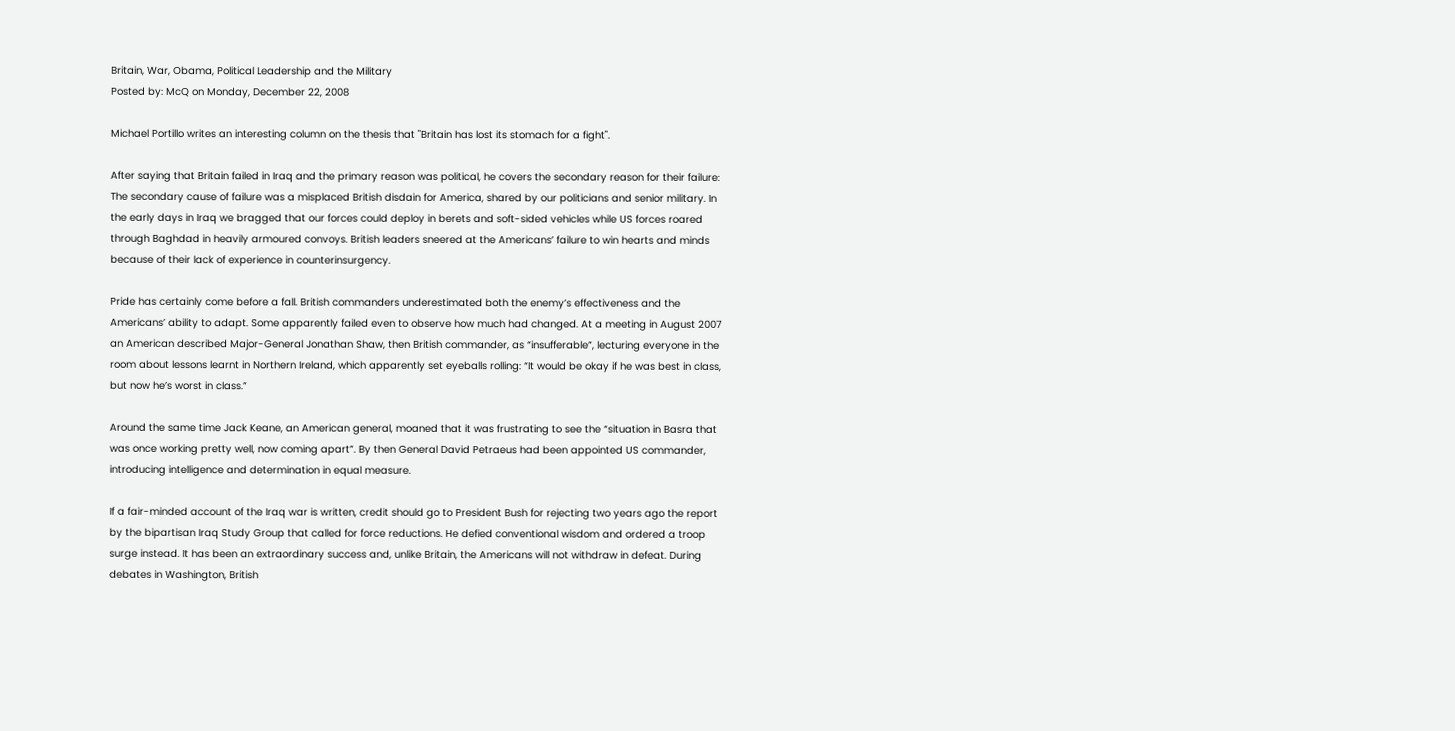Britain, War, Obama, Political Leadership and the Military
Posted by: McQ on Monday, December 22, 2008

Michael Portillo writes an interesting column on the thesis that "Britain has lost its stomach for a fight".

After saying that Britain failed in Iraq and the primary reason was political, he covers the secondary reason for their failure:
The secondary cause of failure was a misplaced British disdain for America, shared by our politicians and senior military. In the early days in Iraq we bragged that our forces could deploy in berets and soft-sided vehicles while US forces roared through Baghdad in heavily armoured convoys. British leaders sneered at the Americans’ failure to win hearts and minds because of their lack of experience in counterinsurgency.

Pride has certainly come before a fall. British commanders underestimated both the enemy’s effectiveness and the Americans’ ability to adapt. Some apparently failed even to observe how much had changed. At a meeting in August 2007 an American described Major-General Jonathan Shaw, then British commander, as “insufferable”, lecturing everyone in the room about lessons learnt in Northern Ireland, which apparently set eyeballs rolling: “It would be okay if he was best in class, but now he’s worst in class.”

Around the same time Jack Keane, an American general, moaned that it was frustrating to see the “situation in Basra that was once working pretty well, now coming apart”. By then General David Petraeus had been appointed US commander, introducing intelligence and determination in equal measure.

If a fair-minded account of the Iraq war is written, credit should go to President Bush for rejecting two years ago the report by the bipartisan Iraq Study Group that called for force reductions. He defied conventional wisdom and ordered a troop surge instead. It has been an extraordinary success and, unlike Britain, the Americans will not withdraw in defeat. During debates in Washington, British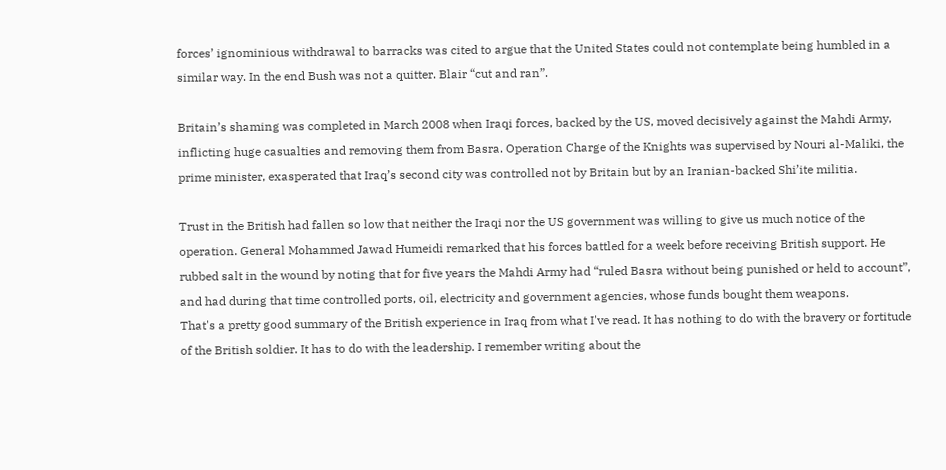forces’ ignominious withdrawal to barracks was cited to argue that the United States could not contemplate being humbled in a similar way. In the end Bush was not a quitter. Blair “cut and ran”.

Britain’s shaming was completed in March 2008 when Iraqi forces, backed by the US, moved decisively against the Mahdi Army, inflicting huge casualties and removing them from Basra. Operation Charge of the Knights was supervised by Nouri al-Maliki, the prime minister, exasperated that Iraq’s second city was controlled not by Britain but by an Iranian-backed Shi’ite militia.

Trust in the British had fallen so low that neither the Iraqi nor the US government was willing to give us much notice of the operation. General Mohammed Jawad Humeidi remarked that his forces battled for a week before receiving British support. He rubbed salt in the wound by noting that for five years the Mahdi Army had “ruled Basra without being punished or held to account”, and had during that time controlled ports, oil, electricity and government agencies, whose funds bought them weapons.
That's a pretty good summary of the British experience in Iraq from what I've read. It has nothing to do with the bravery or fortitude of the British soldier. It has to do with the leadership. I remember writing about the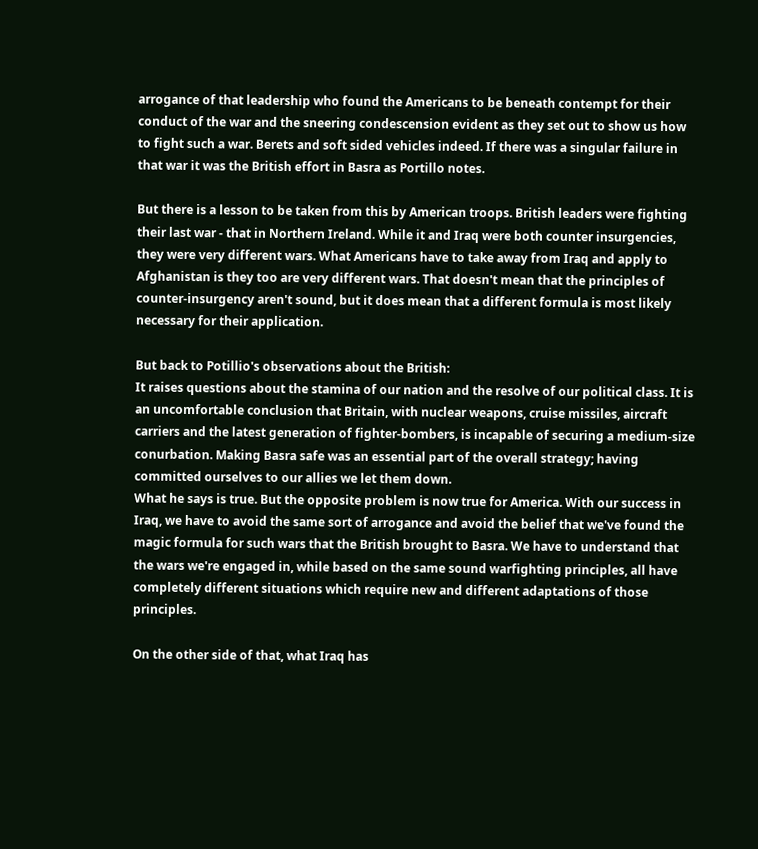arrogance of that leadership who found the Americans to be beneath contempt for their conduct of the war and the sneering condescension evident as they set out to show us how to fight such a war. Berets and soft sided vehicles indeed. If there was a singular failure in that war it was the British effort in Basra as Portillo notes.

But there is a lesson to be taken from this by American troops. British leaders were fighting their last war - that in Northern Ireland. While it and Iraq were both counter insurgencies, they were very different wars. What Americans have to take away from Iraq and apply to Afghanistan is they too are very different wars. That doesn't mean that the principles of counter-insurgency aren't sound, but it does mean that a different formula is most likely necessary for their application.

But back to Potillio's observations about the British:
It raises questions about the stamina of our nation and the resolve of our political class. It is an uncomfortable conclusion that Britain, with nuclear weapons, cruise missiles, aircraft carriers and the latest generation of fighter-bombers, is incapable of securing a medium-size conurbation. Making Basra safe was an essential part of the overall strategy; having committed ourselves to our allies we let them down.
What he says is true. But the opposite problem is now true for America. With our success in Iraq, we have to avoid the same sort of arrogance and avoid the belief that we've found the magic formula for such wars that the British brought to Basra. We have to understand that the wars we're engaged in, while based on the same sound warfighting principles, all have completely different situations which require new and different adaptations of those principles.

On the other side of that, what Iraq has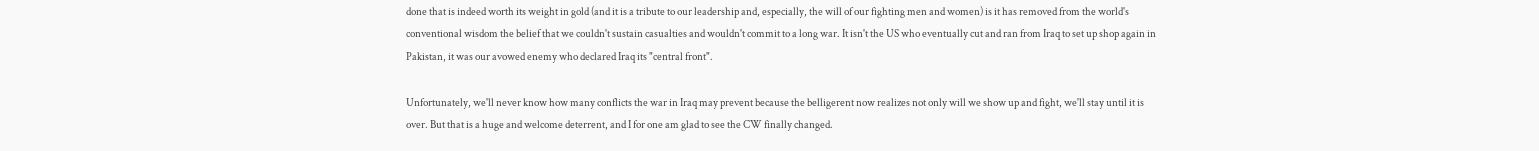done that is indeed worth its weight in gold (and it is a tribute to our leadership and, especially, the will of our fighting men and women) is it has removed from the world's conventional wisdom the belief that we couldn't sustain casualties and wouldn't commit to a long war. It isn't the US who eventually cut and ran from Iraq to set up shop again in Pakistan, it was our avowed enemy who declared Iraq its "central front".

Unfortunately, we'll never know how many conflicts the war in Iraq may prevent because the belligerent now realizes not only will we show up and fight, we'll stay until it is over. But that is a huge and welcome deterrent, and I for one am glad to see the CW finally changed.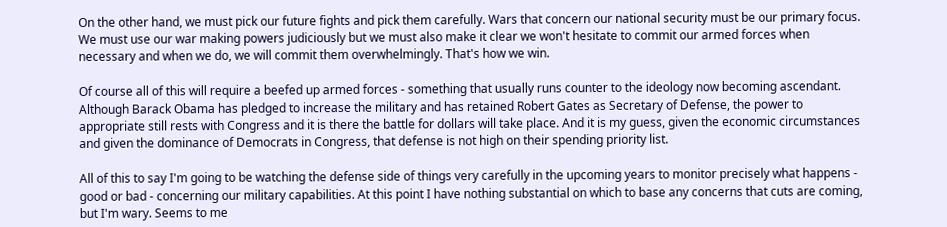On the other hand, we must pick our future fights and pick them carefully. Wars that concern our national security must be our primary focus. We must use our war making powers judiciously but we must also make it clear we won't hesitate to commit our armed forces when necessary and when we do, we will commit them overwhelmingly. That's how we win.

Of course all of this will require a beefed up armed forces - something that usually runs counter to the ideology now becoming ascendant. Although Barack Obama has pledged to increase the military and has retained Robert Gates as Secretary of Defense, the power to appropriate still rests with Congress and it is there the battle for dollars will take place. And it is my guess, given the economic circumstances and given the dominance of Democrats in Congress, that defense is not high on their spending priority list.

All of this to say I'm going to be watching the defense side of things very carefully in the upcoming years to monitor precisely what happens - good or bad - concerning our military capabilities. At this point I have nothing substantial on which to base any concerns that cuts are coming, but I'm wary. Seems to me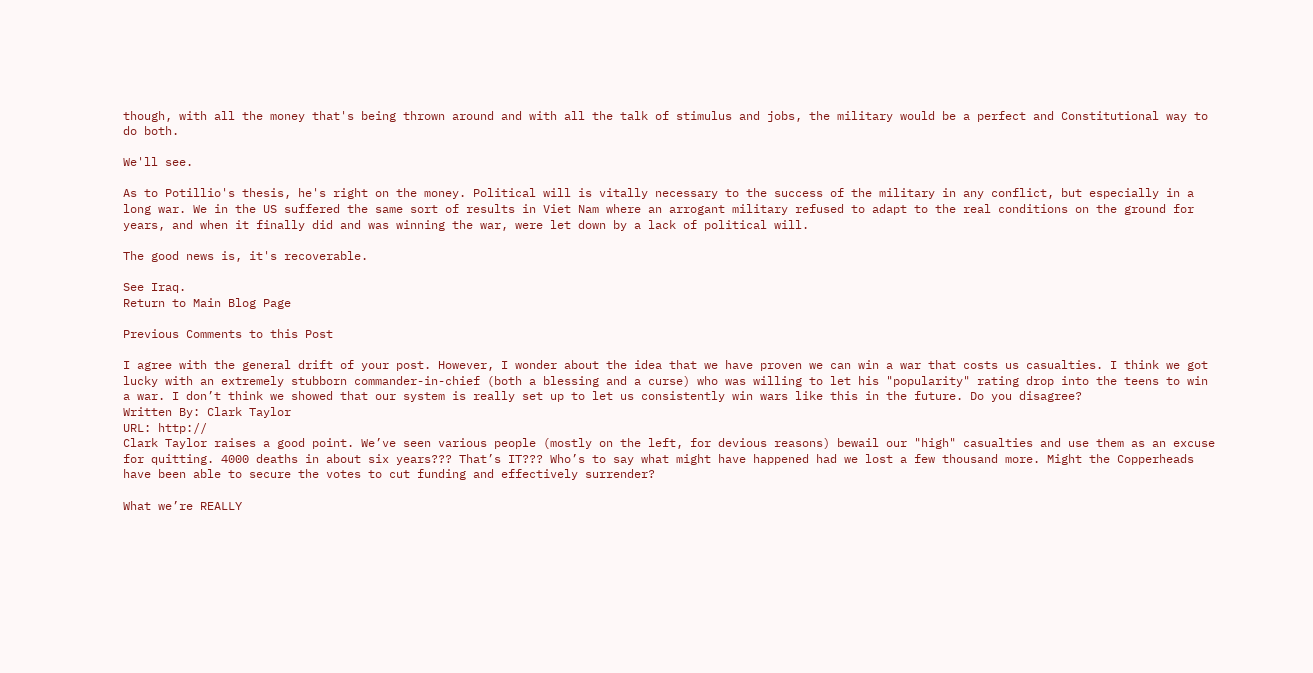though, with all the money that's being thrown around and with all the talk of stimulus and jobs, the military would be a perfect and Constitutional way to do both.

We'll see.

As to Potillio's thesis, he's right on the money. Political will is vitally necessary to the success of the military in any conflict, but especially in a long war. We in the US suffered the same sort of results in Viet Nam where an arrogant military refused to adapt to the real conditions on the ground for years, and when it finally did and was winning the war, were let down by a lack of political will.

The good news is, it's recoverable.

See Iraq.
Return to Main Blog Page

Previous Comments to this Post

I agree with the general drift of your post. However, I wonder about the idea that we have proven we can win a war that costs us casualties. I think we got lucky with an extremely stubborn commander-in-chief (both a blessing and a curse) who was willing to let his "popularity" rating drop into the teens to win a war. I don’t think we showed that our system is really set up to let us consistently win wars like this in the future. Do you disagree?
Written By: Clark Taylor
URL: http://
Clark Taylor raises a good point. We’ve seen various people (mostly on the left, for devious reasons) bewail our "high" casualties and use them as an excuse for quitting. 4000 deaths in about six years??? That’s IT??? Who’s to say what might have happened had we lost a few thousand more. Might the Copperheads have been able to secure the votes to cut funding and effectively surrender?

What we’re REALLY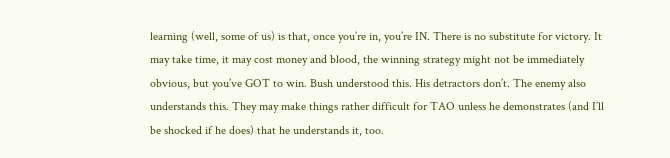learning (well, some of us) is that, once you’re in, you’re IN. There is no substitute for victory. It may take time, it may cost money and blood, the winning strategy might not be immediately obvious, but you’ve GOT to win. Bush understood this. His detractors don’t. The enemy also understands this. They may make things rather difficult for TAO unless he demonstrates (and I’ll be shocked if he does) that he understands it, too.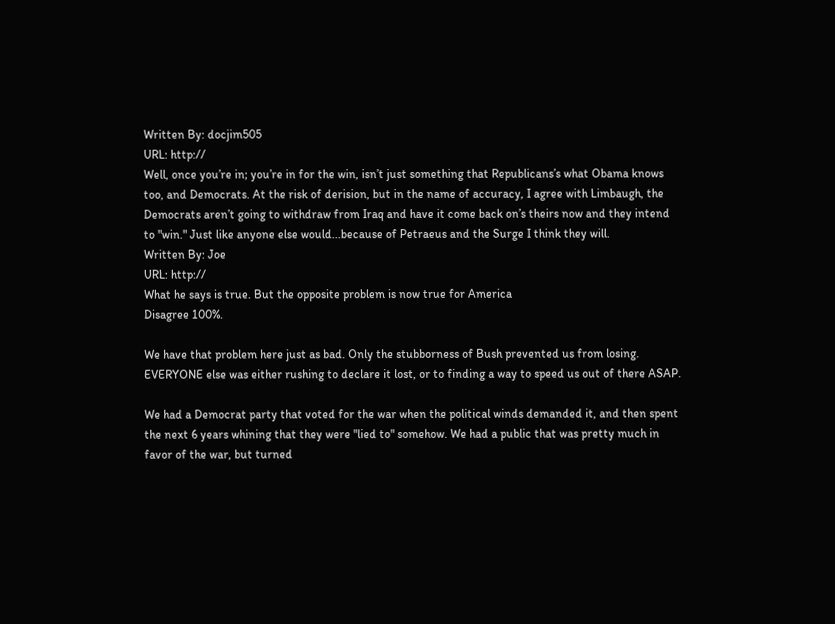Written By: docjim505
URL: http://
Well, once you’re in; you’re in for the win, isn’t just something that Republicans’s what Obama knows too, and Democrats. At the risk of derision, but in the name of accuracy, I agree with Limbaugh, the Democrats aren’t going to withdraw from Iraq and have it come back on’s theirs now and they intend to "win." Just like anyone else would...because of Petraeus and the Surge I think they will.
Written By: Joe
URL: http://
What he says is true. But the opposite problem is now true for America
Disagree 100%.

We have that problem here just as bad. Only the stubborness of Bush prevented us from losing. EVERYONE else was either rushing to declare it lost, or to finding a way to speed us out of there ASAP.

We had a Democrat party that voted for the war when the political winds demanded it, and then spent the next 6 years whining that they were "lied to" somehow. We had a public that was pretty much in favor of the war, but turned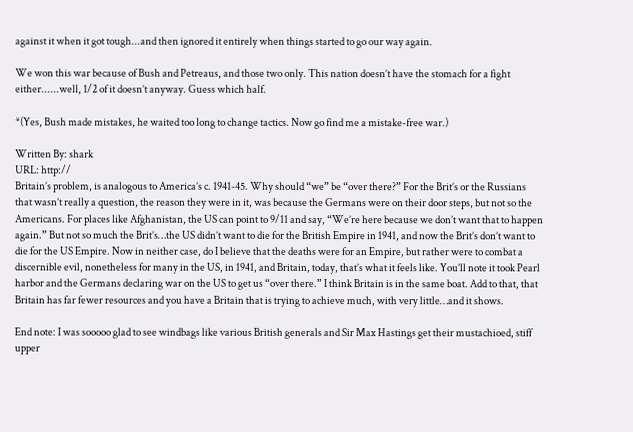against it when it got tough...and then ignored it entirely when things started to go our way again.

We won this war because of Bush and Petreaus, and those two only. This nation doesn’t have the stomach for a fight either......well, 1/2 of it doesn’t anyway. Guess which half.

*(Yes, Bush made mistakes, he waited too long to change tactics. Now go find me a mistake-free war.)

Written By: shark
URL: http://
Britain’s problem, is analogous to America’s c. 1941-45. Why should “we” be “over there?” For the Brit’s or the Russians that wasn’t really a question, the reason they were in it, was because the Germans were on their door steps, but not so the Americans. For places like Afghanistan, the US can point to 9/11 and say, “We’re here because we don’t want that to happen again.” But not so much the Brit’s…the US didn’t want to die for the British Empire in 1941, and now the Brit’s don’t want to die for the US Empire. Now in neither case, do I believe that the deaths were for an Empire, but rather were to combat a discernible evil, nonetheless for many in the US, in 1941, and Britain, today, that’s what it feels like. You’ll note it took Pearl harbor and the Germans declaring war on the US to get us “over there.” I think Britain is in the same boat. Add to that, that Britain has far fewer resources and you have a Britain that is trying to achieve much, with very little…and it shows.

End note: I was sooooo glad to see windbags like various British generals and Sir Max Hastings get their mustachioed, stiff upper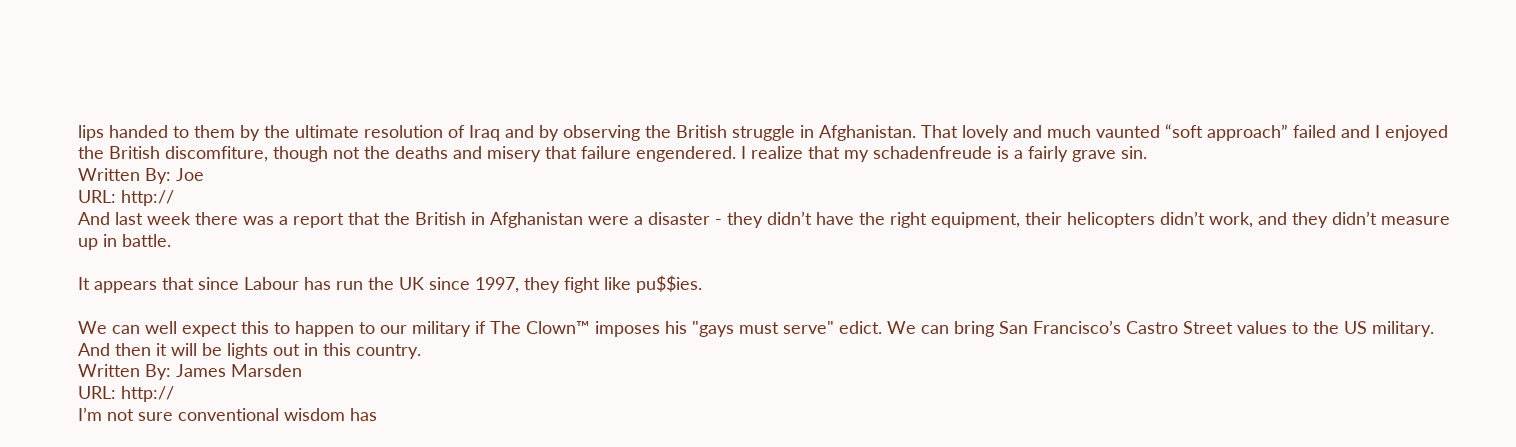lips handed to them by the ultimate resolution of Iraq and by observing the British struggle in Afghanistan. That lovely and much vaunted “soft approach” failed and I enjoyed the British discomfiture, though not the deaths and misery that failure engendered. I realize that my schadenfreude is a fairly grave sin.
Written By: Joe
URL: http://
And last week there was a report that the British in Afghanistan were a disaster - they didn’t have the right equipment, their helicopters didn’t work, and they didn’t measure up in battle.

It appears that since Labour has run the UK since 1997, they fight like pu$$ies.

We can well expect this to happen to our military if The Clown™ imposes his "gays must serve" edict. We can bring San Francisco’s Castro Street values to the US military. And then it will be lights out in this country.
Written By: James Marsden
URL: http://
I’m not sure conventional wisdom has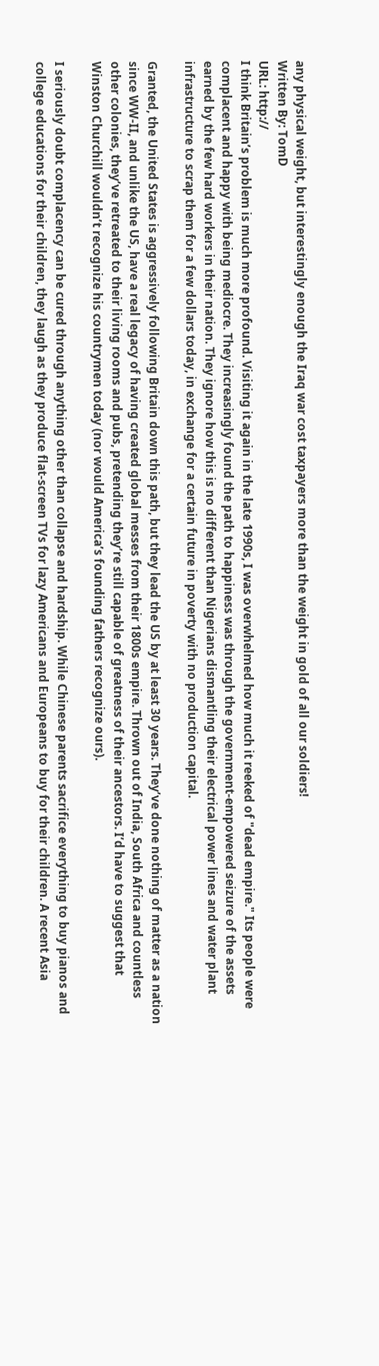any physical weight, but interestingly enough the Iraq war cost taxpayers more than the weight in gold of all our soldiers!
Written By: TomD
URL: http://
I think Britain’s problem is much more profound. Visiting it again in the late 1990s, I was overwhelmed how much it reeked of "dead empire." Its people were complacent and happy with being mediocre. They increasingly found the path to happiness was through the government-empowered seizure of the assets earned by the few hard workers in their nation. They ignore how this is no different than Nigerians dismantling their electrical power lines and water plant infrastructure to scrap them for a few dollars today, in exchange for a certain future in poverty with no production capital.

Granted, the United States is aggressively following Britain down this path, but they lead the US by at least 30 years. They’ve done nothing of matter as a nation since WW-II, and unlike the US, have a real legacy of having created global messes from their 1800s empire. Thrown out of India, South Africa and countless other colonies, they’ve retreated to their living rooms and pubs, pretending they’re still capable of greatness of their ancestors. I’d have to suggest that Winston Churchill wouldn’t recognize his countrymen today (nor would America’s founding fathers recognize ours).

I seriously doubt complacency can be cured through anything other than collapse and hardship. While Chinese parents sacrifice everything to buy pianos and college educations for their children, they laugh as they produce flat-screen TVs for lazy Americans and Europeans to buy for their children. A recent Asia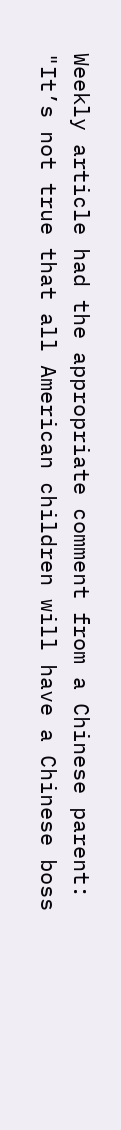Weekly article had the appropriate comment from a Chinese parent: "It’s not true that all American children will have a Chinese boss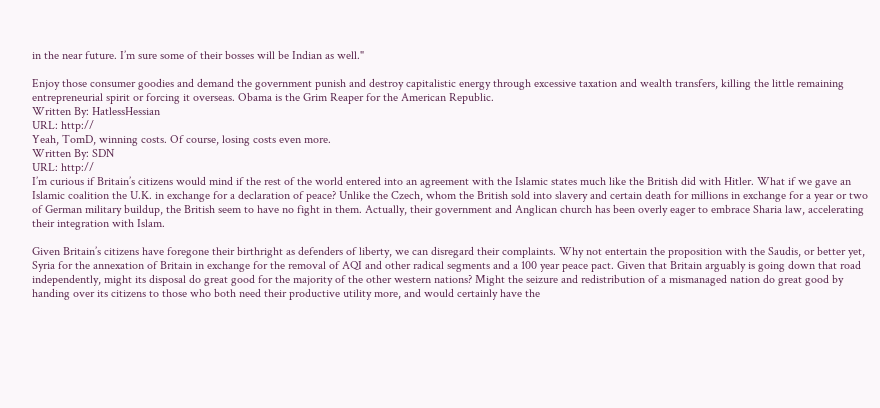in the near future. I’m sure some of their bosses will be Indian as well."

Enjoy those consumer goodies and demand the government punish and destroy capitalistic energy through excessive taxation and wealth transfers, killing the little remaining entrepreneurial spirit or forcing it overseas. Obama is the Grim Reaper for the American Republic.
Written By: HatlessHessian
URL: http://
Yeah, TomD, winning costs. Of course, losing costs even more.
Written By: SDN
URL: http://
I’m curious if Britain’s citizens would mind if the rest of the world entered into an agreement with the Islamic states much like the British did with Hitler. What if we gave an Islamic coalition the U.K. in exchange for a declaration of peace? Unlike the Czech, whom the British sold into slavery and certain death for millions in exchange for a year or two of German military buildup, the British seem to have no fight in them. Actually, their government and Anglican church has been overly eager to embrace Sharia law, accelerating their integration with Islam.

Given Britain’s citizens have foregone their birthright as defenders of liberty, we can disregard their complaints. Why not entertain the proposition with the Saudis, or better yet, Syria for the annexation of Britain in exchange for the removal of AQI and other radical segments and a 100 year peace pact. Given that Britain arguably is going down that road independently, might its disposal do great good for the majority of the other western nations? Might the seizure and redistribution of a mismanaged nation do great good by handing over its citizens to those who both need their productive utility more, and would certainly have the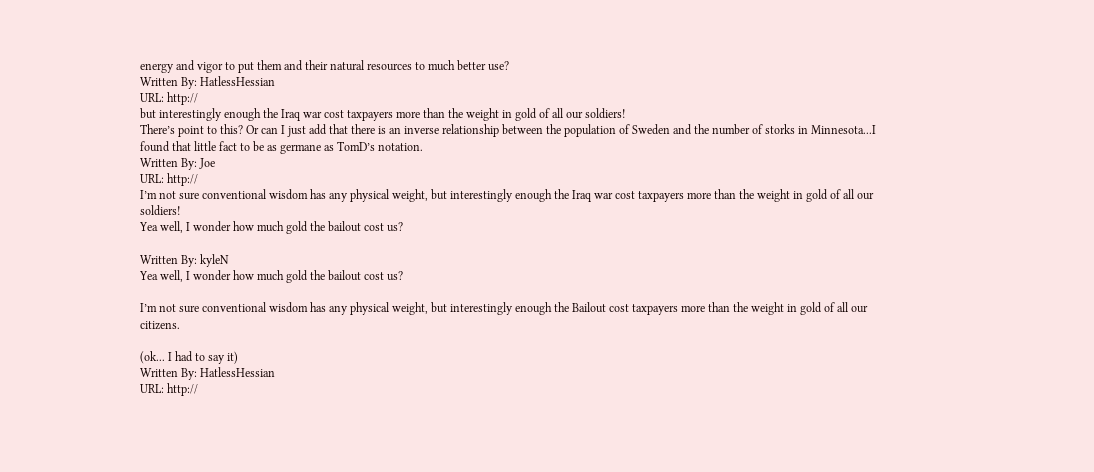energy and vigor to put them and their natural resources to much better use?
Written By: HatlessHessian
URL: http://
but interestingly enough the Iraq war cost taxpayers more than the weight in gold of all our soldiers!
There’s point to this? Or can I just add that there is an inverse relationship between the population of Sweden and the number of storks in Minnesota...I found that little fact to be as germane as TomD’s notation.
Written By: Joe
URL: http://
I’m not sure conventional wisdom has any physical weight, but interestingly enough the Iraq war cost taxpayers more than the weight in gold of all our soldiers!
Yea well, I wonder how much gold the bailout cost us?

Written By: kyleN
Yea well, I wonder how much gold the bailout cost us?

I’m not sure conventional wisdom has any physical weight, but interestingly enough the Bailout cost taxpayers more than the weight in gold of all our citizens.

(ok... I had to say it)
Written By: HatlessHessian
URL: http://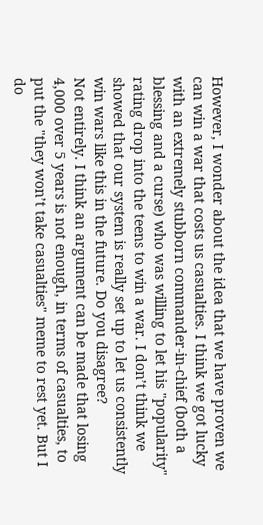However, I wonder about the idea that we have proven we can win a war that costs us casualties. I think we got lucky with an extremely stubborn commander-in-chief (both a blessing and a curse) who was willing to let his "popularity" rating drop into the teens to win a war. I don’t think we showed that our system is really set up to let us consistently win wars like this in the future. Do you disagree?
Not entirely. I think an argument can be made that losing 4,000 over 5 years is not enough, in terms of casualties, to put the "they won’t take casualties" meme to rest yet. But I do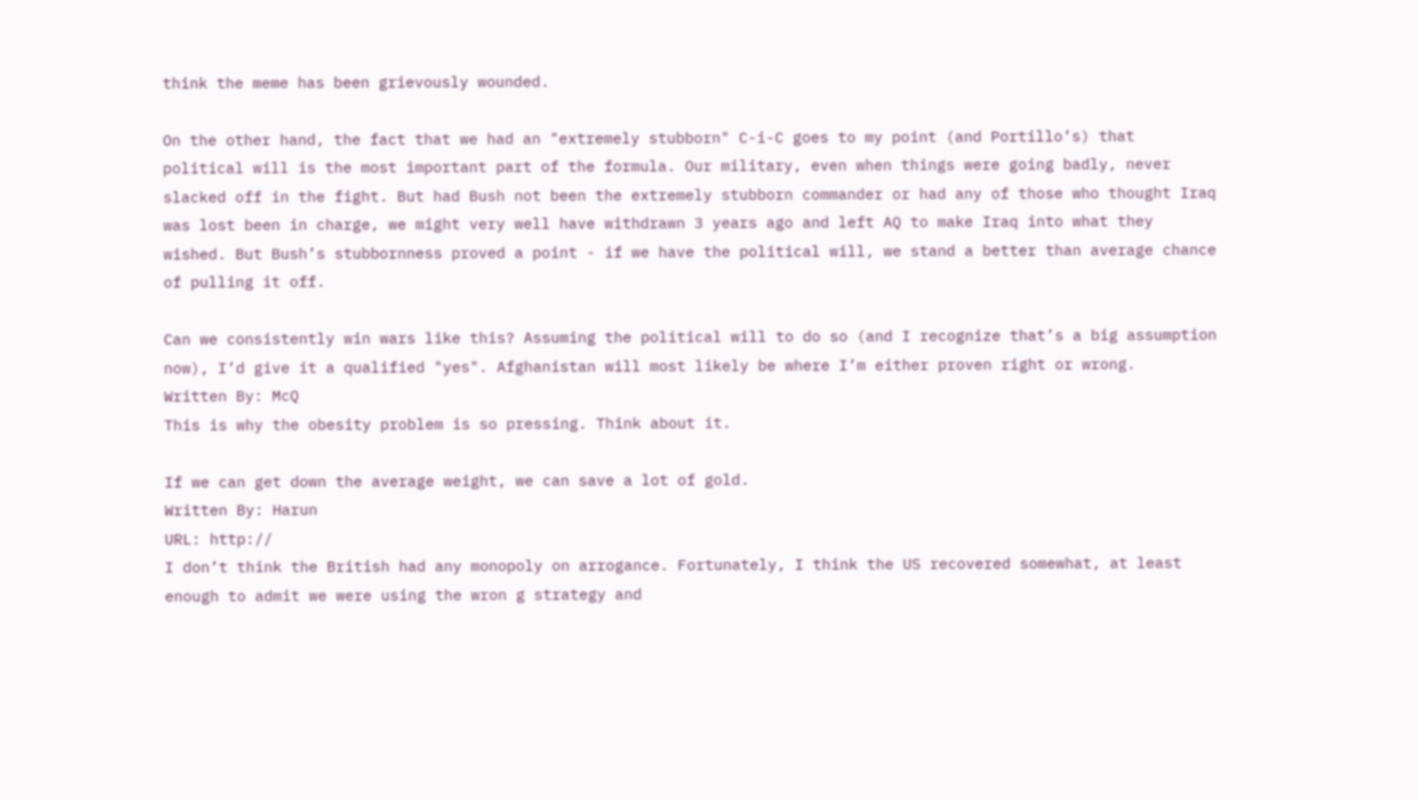think the meme has been grievously wounded.

On the other hand, the fact that we had an "extremely stubborn" C-i-C goes to my point (and Portillo’s) that political will is the most important part of the formula. Our military, even when things were going badly, never slacked off in the fight. But had Bush not been the extremely stubborn commander or had any of those who thought Iraq was lost been in charge, we might very well have withdrawn 3 years ago and left AQ to make Iraq into what they wished. But Bush’s stubbornness proved a point - if we have the political will, we stand a better than average chance of pulling it off.

Can we consistently win wars like this? Assuming the political will to do so (and I recognize that’s a big assumption now), I’d give it a qualified "yes". Afghanistan will most likely be where I’m either proven right or wrong.
Written By: McQ
This is why the obesity problem is so pressing. Think about it.

If we can get down the average weight, we can save a lot of gold.
Written By: Harun
URL: http://
I don’t think the British had any monopoly on arrogance. Fortunately, I think the US recovered somewhat, at least enough to admit we were using the wron g strategy and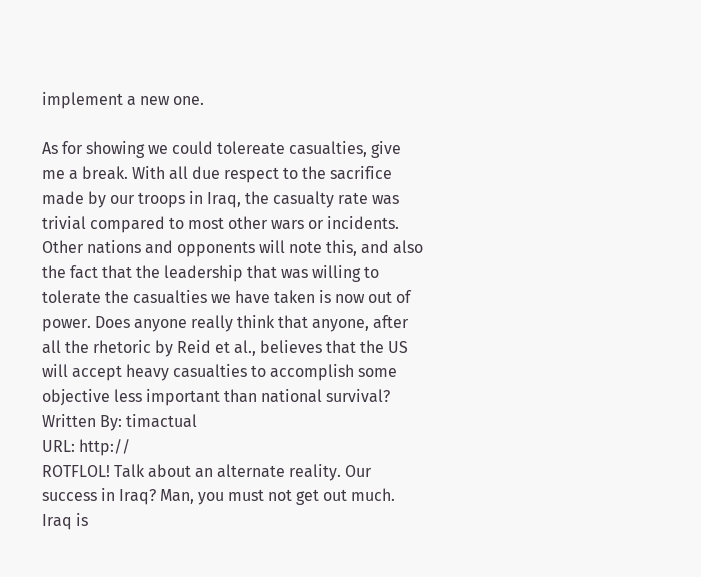implement a new one.

As for showing we could tolereate casualties, give me a break. With all due respect to the sacrifice made by our troops in Iraq, the casualty rate was trivial compared to most other wars or incidents. Other nations and opponents will note this, and also the fact that the leadership that was willing to tolerate the casualties we have taken is now out of power. Does anyone really think that anyone, after all the rhetoric by Reid et al., believes that the US will accept heavy casualties to accomplish some objective less important than national survival?
Written By: timactual
URL: http://
ROTFLOL! Talk about an alternate reality. Our success in Iraq? Man, you must not get out much. Iraq is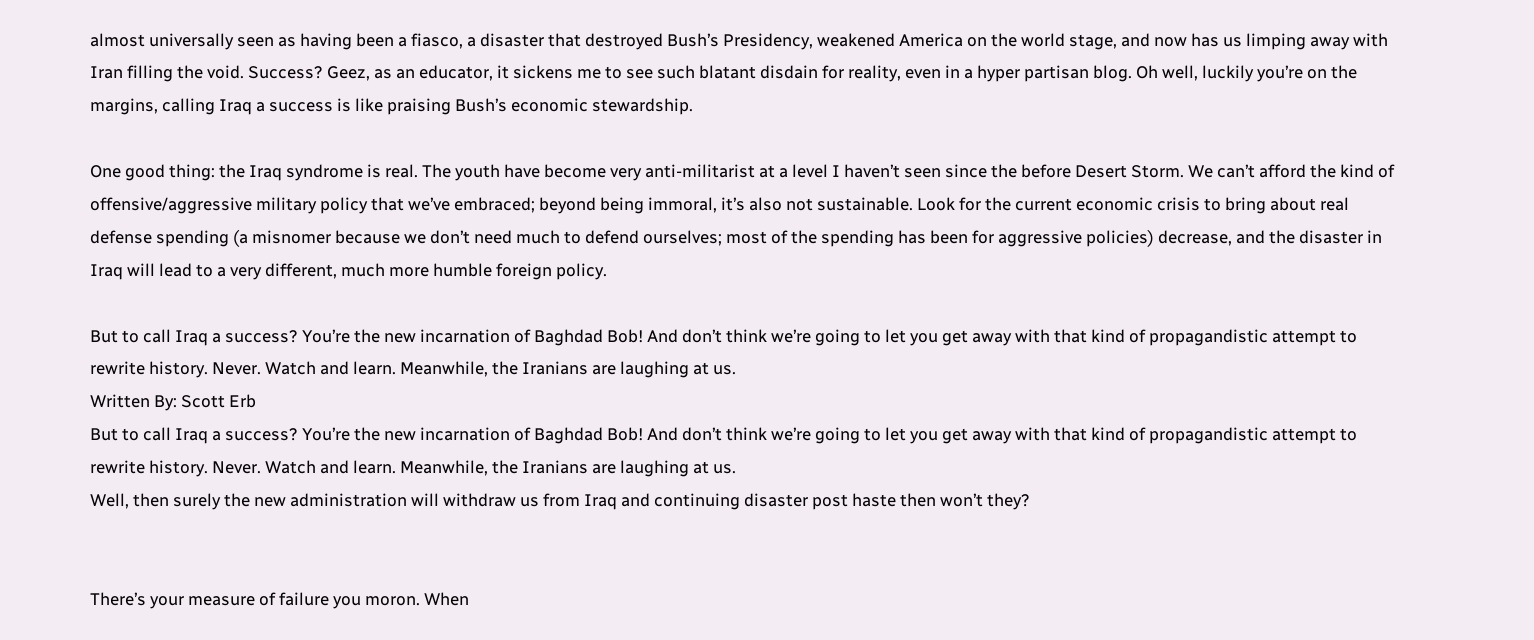almost universally seen as having been a fiasco, a disaster that destroyed Bush’s Presidency, weakened America on the world stage, and now has us limping away with Iran filling the void. Success? Geez, as an educator, it sickens me to see such blatant disdain for reality, even in a hyper partisan blog. Oh well, luckily you’re on the margins, calling Iraq a success is like praising Bush’s economic stewardship.

One good thing: the Iraq syndrome is real. The youth have become very anti-militarist at a level I haven’t seen since the before Desert Storm. We can’t afford the kind of offensive/aggressive military policy that we’ve embraced; beyond being immoral, it’s also not sustainable. Look for the current economic crisis to bring about real defense spending (a misnomer because we don’t need much to defend ourselves; most of the spending has been for aggressive policies) decrease, and the disaster in Iraq will lead to a very different, much more humble foreign policy.

But to call Iraq a success? You’re the new incarnation of Baghdad Bob! And don’t think we’re going to let you get away with that kind of propagandistic attempt to rewrite history. Never. Watch and learn. Meanwhile, the Iranians are laughing at us.
Written By: Scott Erb
But to call Iraq a success? You’re the new incarnation of Baghdad Bob! And don’t think we’re going to let you get away with that kind of propagandistic attempt to rewrite history. Never. Watch and learn. Meanwhile, the Iranians are laughing at us.
Well, then surely the new administration will withdraw us from Iraq and continuing disaster post haste then won’t they?


There’s your measure of failure you moron. When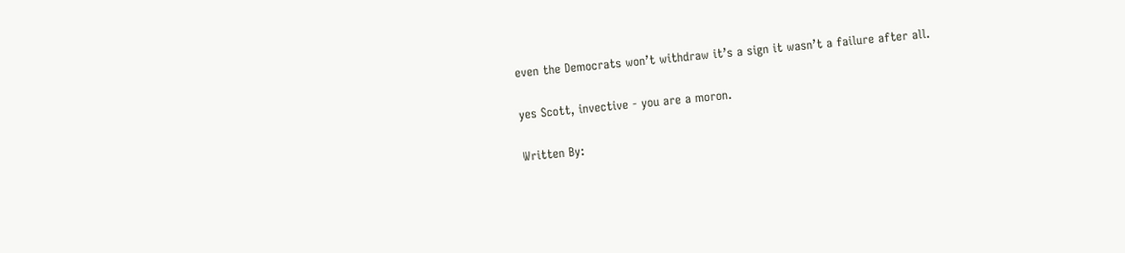even the Democrats won’t withdraw it’s a sign it wasn’t a failure after all.

yes Scott, invective - you are a moron.

Written By: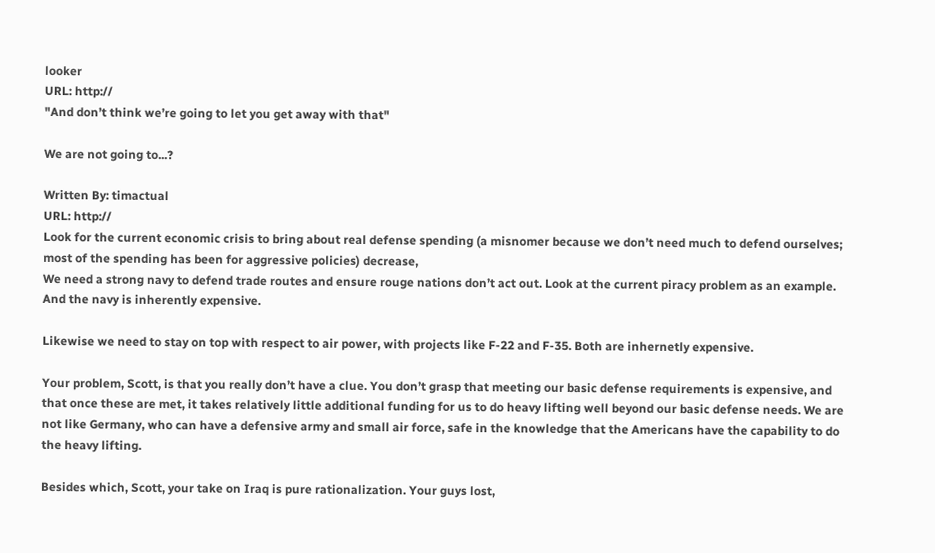looker
URL: http://
"And don’t think we’re going to let you get away with that"

We are not going to...?

Written By: timactual
URL: http://
Look for the current economic crisis to bring about real defense spending (a misnomer because we don’t need much to defend ourselves; most of the spending has been for aggressive policies) decrease,
We need a strong navy to defend trade routes and ensure rouge nations don’t act out. Look at the current piracy problem as an example. And the navy is inherently expensive.

Likewise we need to stay on top with respect to air power, with projects like F-22 and F-35. Both are inhernetly expensive.

Your problem, Scott, is that you really don’t have a clue. You don’t grasp that meeting our basic defense requirements is expensive, and that once these are met, it takes relatively little additional funding for us to do heavy lifting well beyond our basic defense needs. We are not like Germany, who can have a defensive army and small air force, safe in the knowledge that the Americans have the capability to do the heavy lifting.

Besides which, Scott, your take on Iraq is pure rationalization. Your guys lost,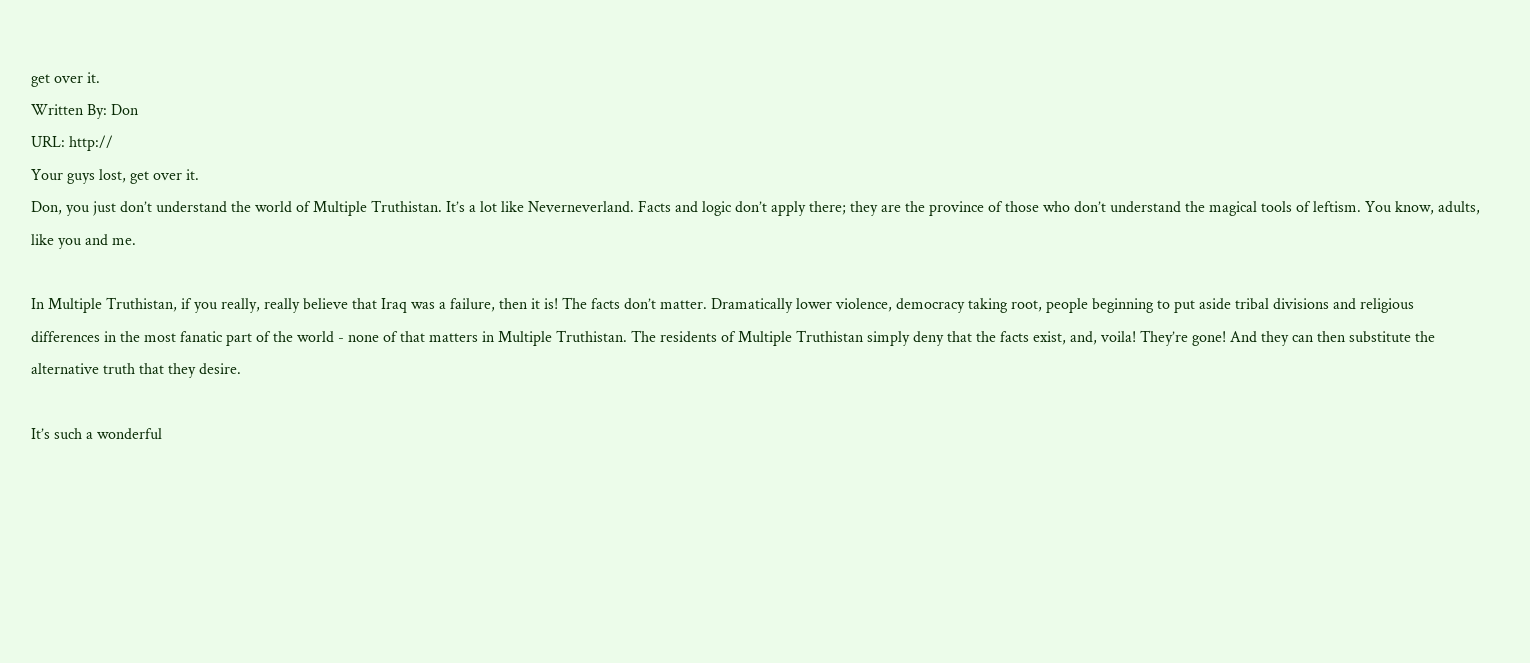get over it.
Written By: Don
URL: http://
Your guys lost, get over it.
Don, you just don’t understand the world of Multiple Truthistan. It’s a lot like Neverneverland. Facts and logic don’t apply there; they are the province of those who don’t understand the magical tools of leftism. You know, adults, like you and me.

In Multiple Truthistan, if you really, really believe that Iraq was a failure, then it is! The facts don’t matter. Dramatically lower violence, democracy taking root, people beginning to put aside tribal divisions and religious differences in the most fanatic part of the world - none of that matters in Multiple Truthistan. The residents of Multiple Truthistan simply deny that the facts exist, and, voila! They’re gone! And they can then substitute the alternative truth that they desire.

It’s such a wonderful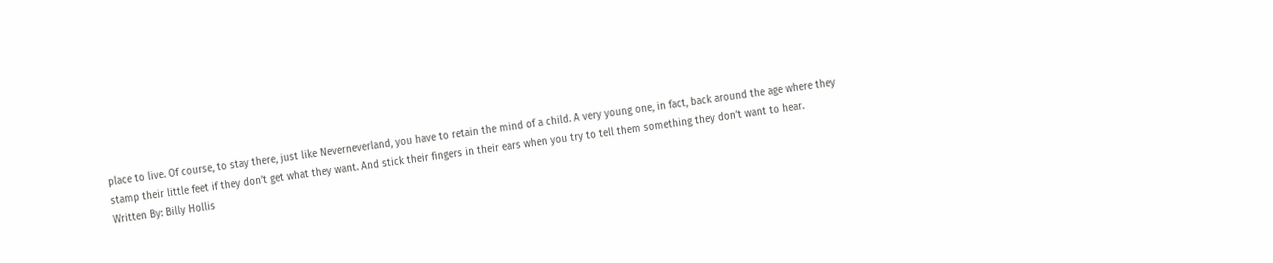place to live. Of course, to stay there, just like Neverneverland, you have to retain the mind of a child. A very young one, in fact, back around the age where they stamp their little feet if they don’t get what they want. And stick their fingers in their ears when you try to tell them something they don’t want to hear.
Written By: Billy Hollis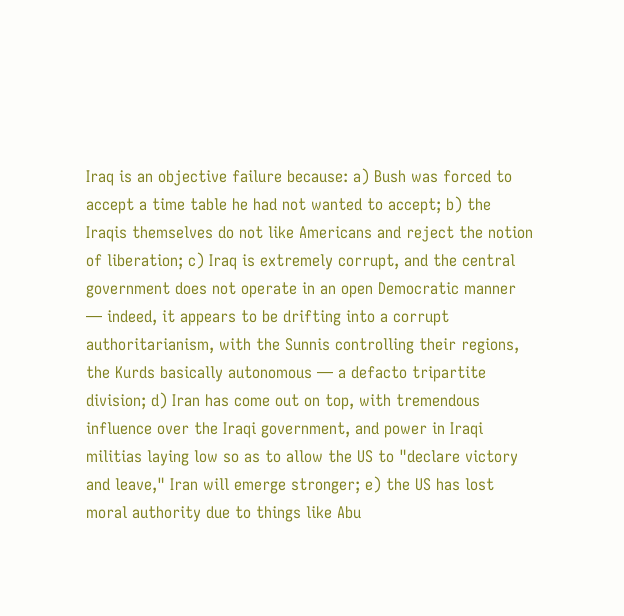Iraq is an objective failure because: a) Bush was forced to accept a time table he had not wanted to accept; b) the Iraqis themselves do not like Americans and reject the notion of liberation; c) Iraq is extremely corrupt, and the central government does not operate in an open Democratic manner — indeed, it appears to be drifting into a corrupt authoritarianism, with the Sunnis controlling their regions, the Kurds basically autonomous — a defacto tripartite division; d) Iran has come out on top, with tremendous influence over the Iraqi government, and power in Iraqi militias laying low so as to allow the US to "declare victory and leave," Iran will emerge stronger; e) the US has lost moral authority due to things like Abu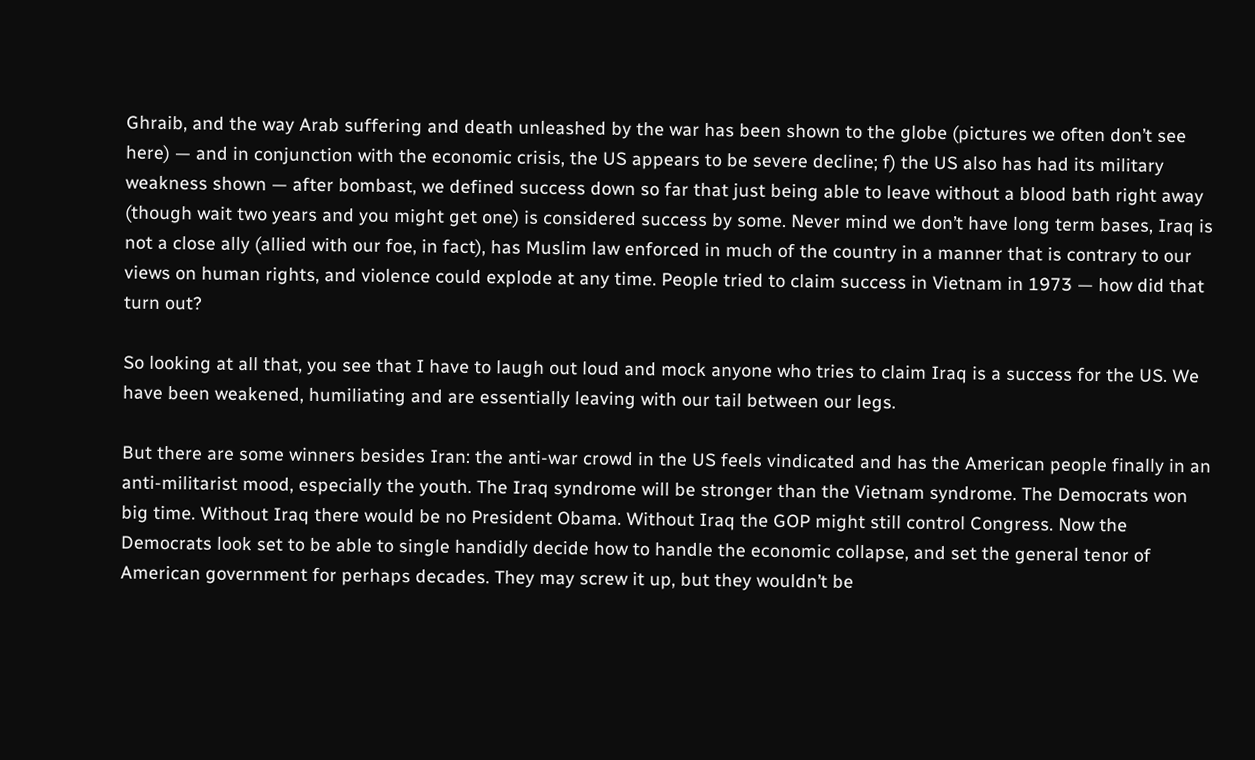Ghraib, and the way Arab suffering and death unleashed by the war has been shown to the globe (pictures we often don’t see here) — and in conjunction with the economic crisis, the US appears to be severe decline; f) the US also has had its military weakness shown — after bombast, we defined success down so far that just being able to leave without a blood bath right away (though wait two years and you might get one) is considered success by some. Never mind we don’t have long term bases, Iraq is not a close ally (allied with our foe, in fact), has Muslim law enforced in much of the country in a manner that is contrary to our views on human rights, and violence could explode at any time. People tried to claim success in Vietnam in 1973 — how did that turn out?

So looking at all that, you see that I have to laugh out loud and mock anyone who tries to claim Iraq is a success for the US. We have been weakened, humiliating and are essentially leaving with our tail between our legs.

But there are some winners besides Iran: the anti-war crowd in the US feels vindicated and has the American people finally in an anti-militarist mood, especially the youth. The Iraq syndrome will be stronger than the Vietnam syndrome. The Democrats won big time. Without Iraq there would be no President Obama. Without Iraq the GOP might still control Congress. Now the Democrats look set to be able to single handidly decide how to handle the economic collapse, and set the general tenor of American government for perhaps decades. They may screw it up, but they wouldn’t be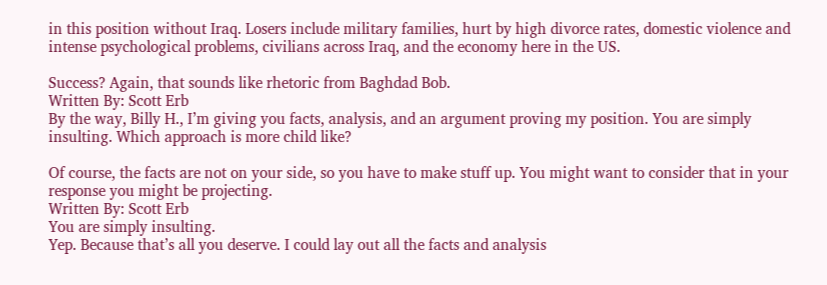in this position without Iraq. Losers include military families, hurt by high divorce rates, domestic violence and intense psychological problems, civilians across Iraq, and the economy here in the US.

Success? Again, that sounds like rhetoric from Baghdad Bob.
Written By: Scott Erb
By the way, Billy H., I’m giving you facts, analysis, and an argument proving my position. You are simply insulting. Which approach is more child like?

Of course, the facts are not on your side, so you have to make stuff up. You might want to consider that in your response you might be projecting.
Written By: Scott Erb
You are simply insulting.
Yep. Because that’s all you deserve. I could lay out all the facts and analysis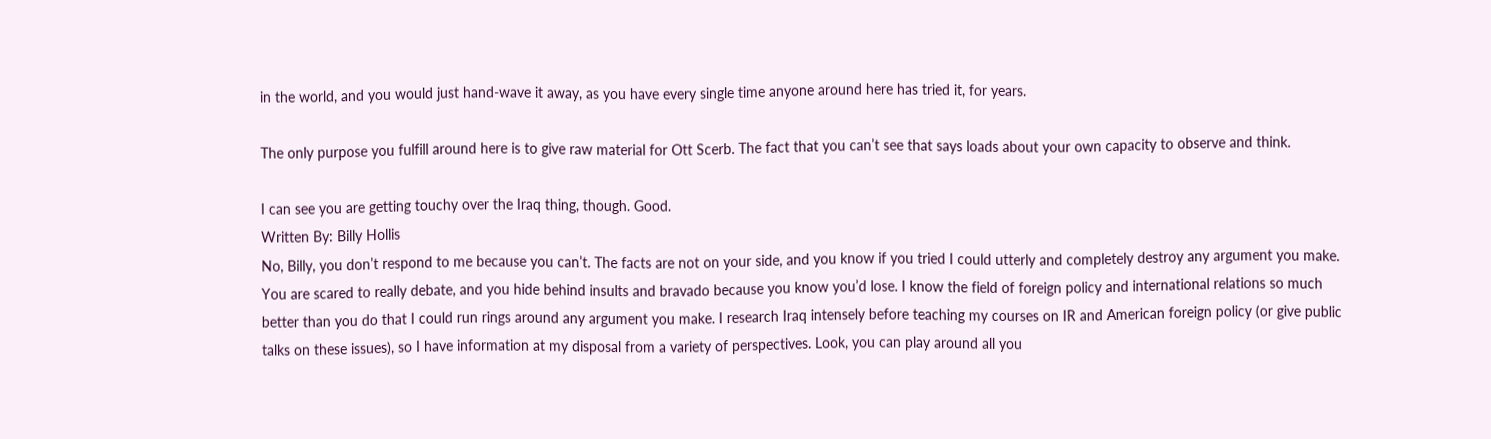in the world, and you would just hand-wave it away, as you have every single time anyone around here has tried it, for years.

The only purpose you fulfill around here is to give raw material for Ott Scerb. The fact that you can’t see that says loads about your own capacity to observe and think.

I can see you are getting touchy over the Iraq thing, though. Good.
Written By: Billy Hollis
No, Billy, you don’t respond to me because you can’t. The facts are not on your side, and you know if you tried I could utterly and completely destroy any argument you make. You are scared to really debate, and you hide behind insults and bravado because you know you’d lose. I know the field of foreign policy and international relations so much better than you do that I could run rings around any argument you make. I research Iraq intensely before teaching my courses on IR and American foreign policy (or give public talks on these issues), so I have information at my disposal from a variety of perspectives. Look, you can play around all you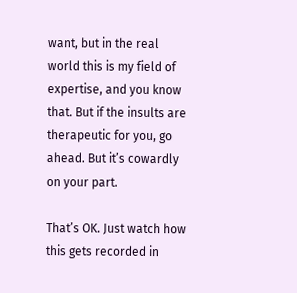want, but in the real world this is my field of expertise, and you know that. But if the insults are therapeutic for you, go ahead. But it’s cowardly on your part.

That’s OK. Just watch how this gets recorded in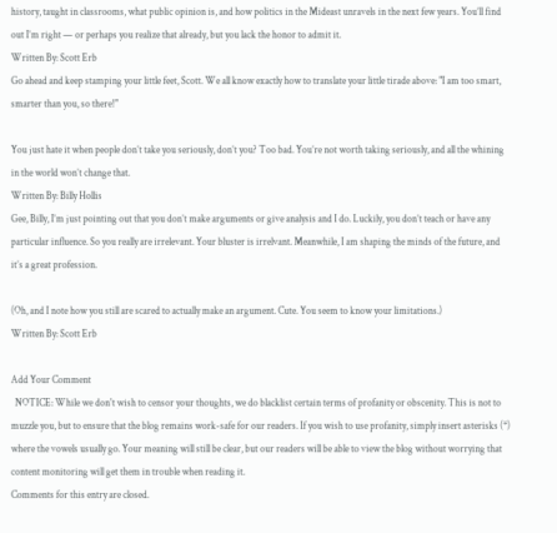history, taught in classrooms, what public opinion is, and how politics in the Mideast unravels in the next few years. You’ll find out I’m right — or perhaps you realize that already, but you lack the honor to admit it.
Written By: Scott Erb
Go ahead and keep stamping your little feet, Scott. We all know exactly how to translate your little tirade above: "I am too smart, smarter than you, so there!"

You just hate it when people don’t take you seriously, don’t you? Too bad. You’re not worth taking seriously, and all the whining in the world won’t change that.
Written By: Billy Hollis
Gee, Billy, I’m just pointing out that you don’t make arguments or give analysis and I do. Luckily, you don’t teach or have any particular influence. So you really are irrelevant. Your bluster is irrelvant. Meanwhile, I am shaping the minds of the future, and it’s a great profession.

(Oh, and I note how you still are scared to actually make an argument. Cute. You seem to know your limitations.)
Written By: Scott Erb

Add Your Comment
  NOTICE: While we don't wish to censor your thoughts, we do blacklist certain terms of profanity or obscenity. This is not to muzzle you, but to ensure that the blog remains work-safe for our readers. If you wish to use profanity, simply insert asterisks (*) where the vowels usually go. Your meaning will still be clear, but our readers will be able to view the blog without worrying that content monitoring will get them in trouble when reading it.
Comments for this entry are closed.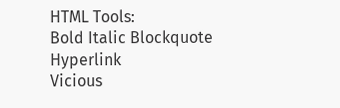HTML Tools:
Bold Italic Blockquote Hyperlink
Vicious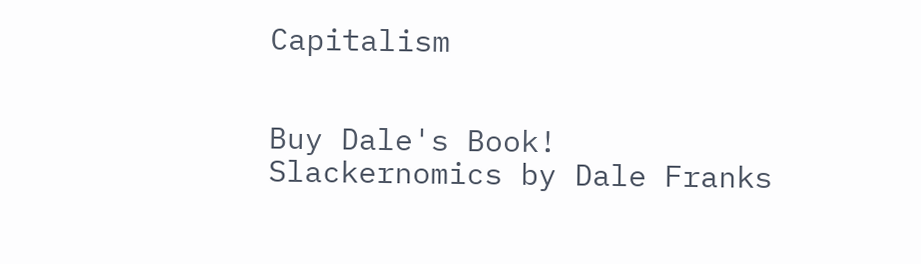Capitalism


Buy Dale's Book!
Slackernomics by Dale Franks